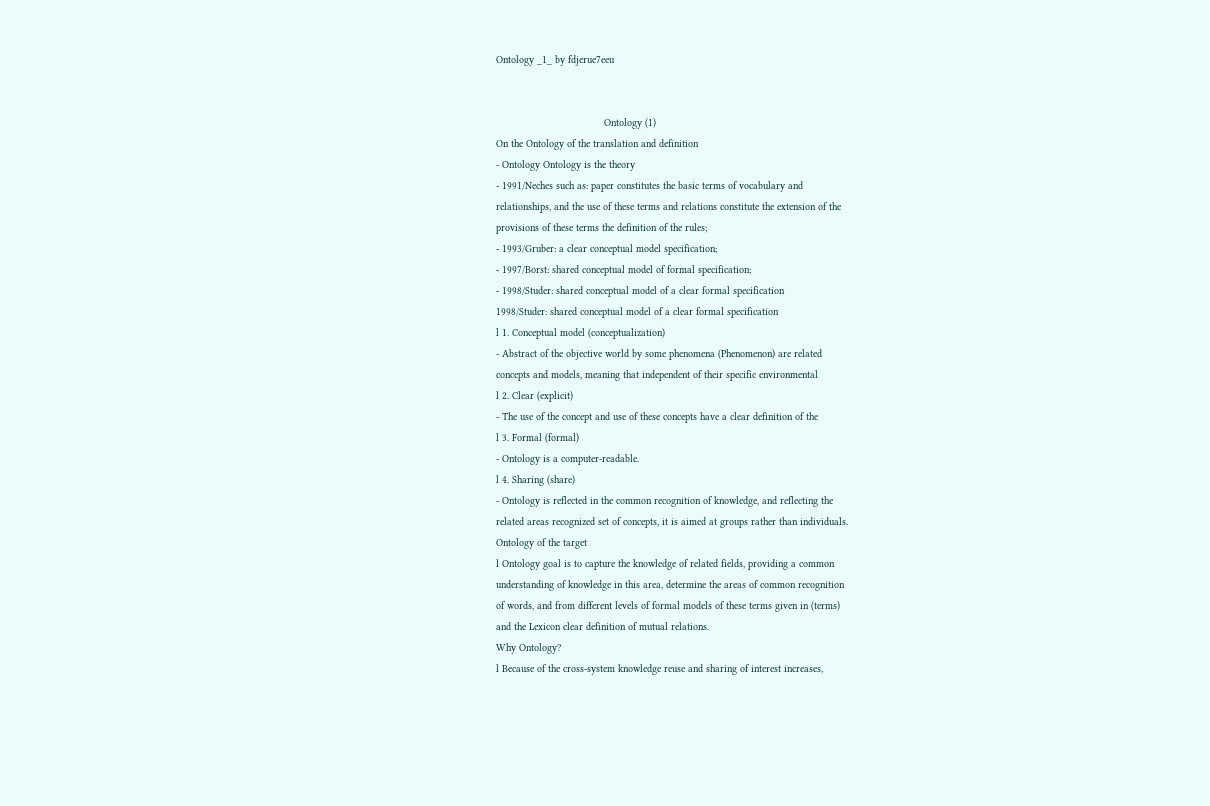Ontology _1_ by fdjerue7eeu


                                    Ontology (1)
On the Ontology of the translation and definition
- Ontology Ontology is the theory
- 1991/Neches such as: paper constitutes the basic terms of vocabulary and
relationships, and the use of these terms and relations constitute the extension of the
provisions of these terms the definition of the rules;
- 1993/Gruber: a clear conceptual model specification;
- 1997/Borst: shared conceptual model of formal specification;
- 1998/Studer: shared conceptual model of a clear formal specification
1998/Studer: shared conceptual model of a clear formal specification
l 1. Conceptual model (conceptualization)
- Abstract of the objective world by some phenomena (Phenomenon) are related
concepts and models, meaning that independent of their specific environmental
l 2. Clear (explicit)
- The use of the concept and use of these concepts have a clear definition of the
l 3. Formal (formal)
- Ontology is a computer-readable.
l 4. Sharing (share)
- Ontology is reflected in the common recognition of knowledge, and reflecting the
related areas recognized set of concepts, it is aimed at groups rather than individuals.
Ontology of the target
l Ontology goal is to capture the knowledge of related fields, providing a common
understanding of knowledge in this area, determine the areas of common recognition
of words, and from different levels of formal models of these terms given in (terms)
and the Lexicon clear definition of mutual relations.
Why Ontology?
l Because of the cross-system knowledge reuse and sharing of interest increases,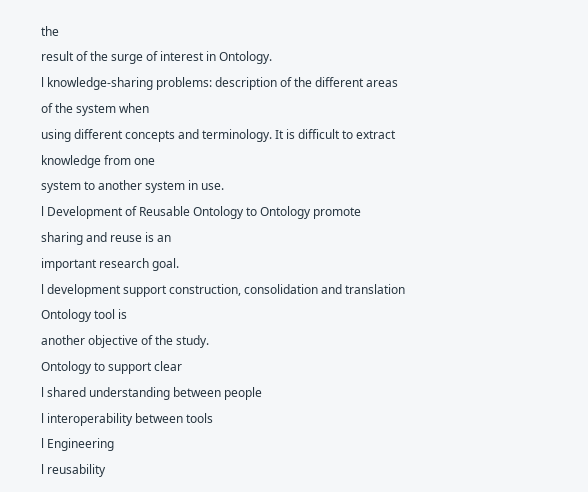the
result of the surge of interest in Ontology.
l knowledge-sharing problems: description of the different areas of the system when
using different concepts and terminology. It is difficult to extract knowledge from one
system to another system in use.
l Development of Reusable Ontology to Ontology promote sharing and reuse is an
important research goal.
l development support construction, consolidation and translation Ontology tool is
another objective of the study.
Ontology to support clear
l shared understanding between people
l interoperability between tools
l Engineering
l reusability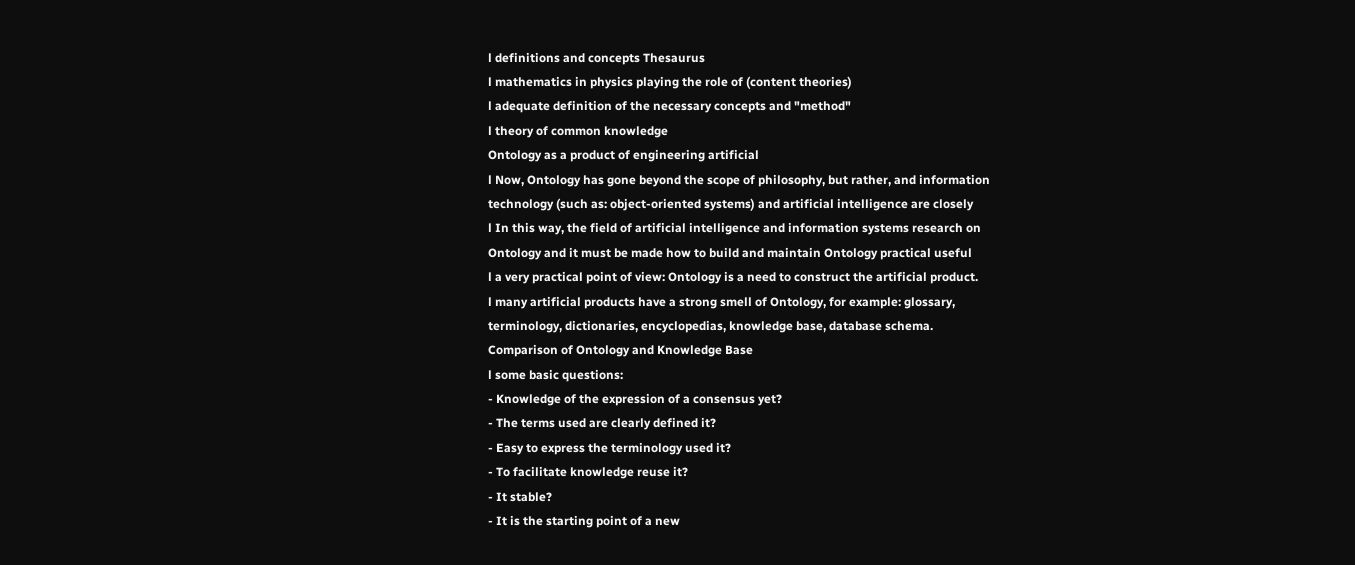l definitions and concepts Thesaurus
l mathematics in physics playing the role of (content theories)
l adequate definition of the necessary concepts and "method"
l theory of common knowledge
Ontology as a product of engineering artificial
l Now, Ontology has gone beyond the scope of philosophy, but rather, and information
technology (such as: object-oriented systems) and artificial intelligence are closely
l In this way, the field of artificial intelligence and information systems research on
Ontology and it must be made how to build and maintain Ontology practical useful
l a very practical point of view: Ontology is a need to construct the artificial product.
l many artificial products have a strong smell of Ontology, for example: glossary,
terminology, dictionaries, encyclopedias, knowledge base, database schema.
Comparison of Ontology and Knowledge Base
l some basic questions:
- Knowledge of the expression of a consensus yet?
- The terms used are clearly defined it?
- Easy to express the terminology used it?
- To facilitate knowledge reuse it?
- It stable?
- It is the starting point of a new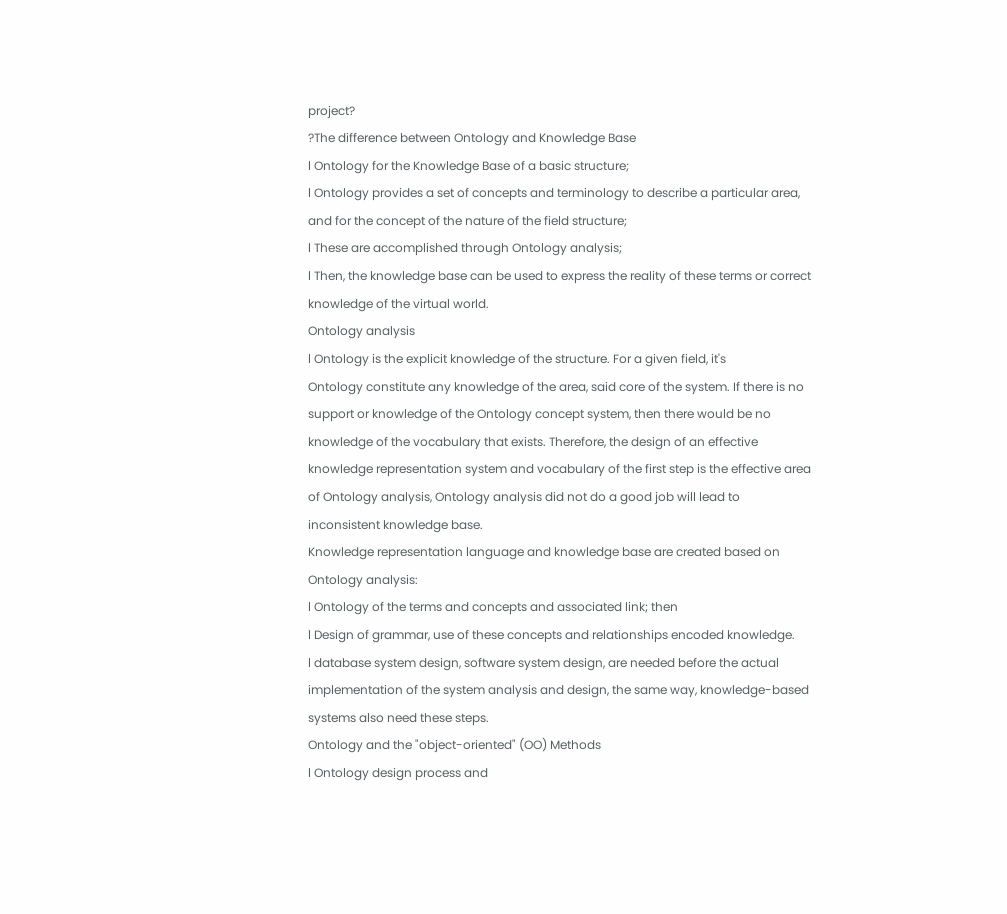project?
?The difference between Ontology and Knowledge Base
l Ontology for the Knowledge Base of a basic structure;
l Ontology provides a set of concepts and terminology to describe a particular area,
and for the concept of the nature of the field structure;
l These are accomplished through Ontology analysis;
l Then, the knowledge base can be used to express the reality of these terms or correct
knowledge of the virtual world.
Ontology analysis
l Ontology is the explicit knowledge of the structure. For a given field, it's
Ontology constitute any knowledge of the area, said core of the system. If there is no
support or knowledge of the Ontology concept system, then there would be no
knowledge of the vocabulary that exists. Therefore, the design of an effective
knowledge representation system and vocabulary of the first step is the effective area
of Ontology analysis, Ontology analysis did not do a good job will lead to
inconsistent knowledge base.
Knowledge representation language and knowledge base are created based on
Ontology analysis:
l Ontology of the terms and concepts and associated link; then
l Design of grammar, use of these concepts and relationships encoded knowledge.
l database system design, software system design, are needed before the actual
implementation of the system analysis and design, the same way, knowledge-based
systems also need these steps.
Ontology and the "object-oriented" (OO) Methods
l Ontology design process and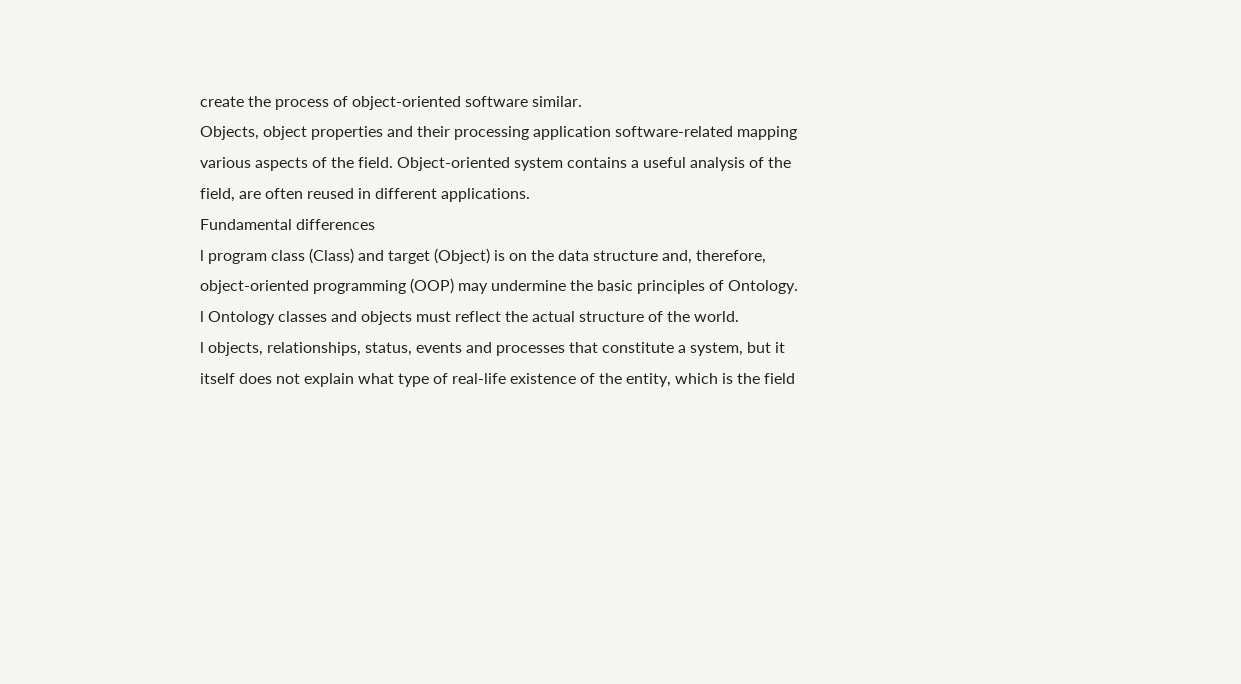create the process of object-oriented software similar.
Objects, object properties and their processing application software-related mapping
various aspects of the field. Object-oriented system contains a useful analysis of the
field, are often reused in different applications.
Fundamental differences
l program class (Class) and target (Object) is on the data structure and, therefore,
object-oriented programming (OOP) may undermine the basic principles of Ontology.
l Ontology classes and objects must reflect the actual structure of the world.
l objects, relationships, status, events and processes that constitute a system, but it
itself does not explain what type of real-life existence of the entity, which is the field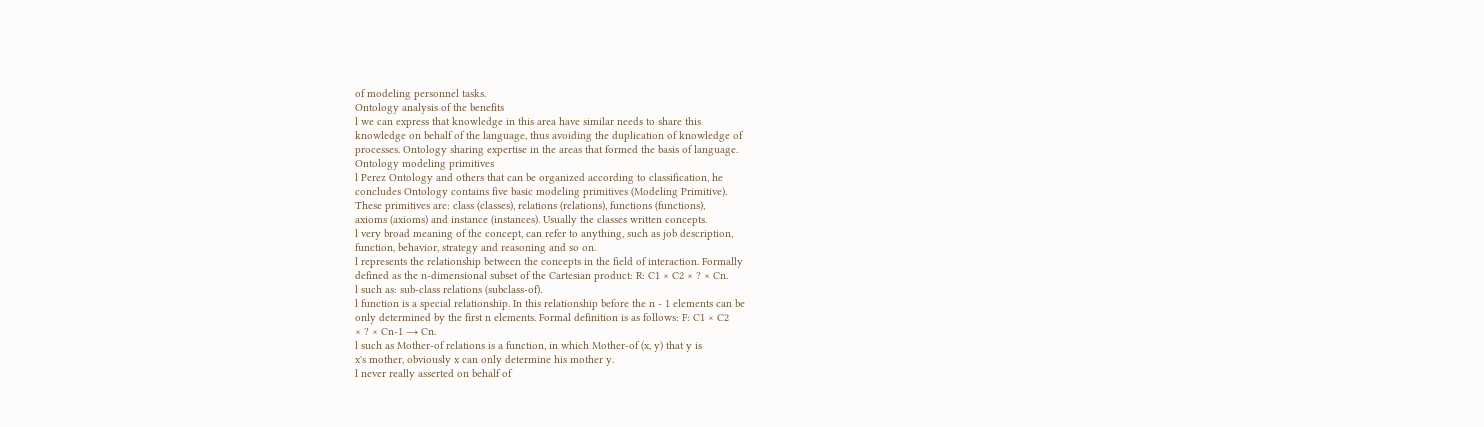of modeling personnel tasks.
Ontology analysis of the benefits
l we can express that knowledge in this area have similar needs to share this
knowledge on behalf of the language, thus avoiding the duplication of knowledge of
processes. Ontology sharing expertise in the areas that formed the basis of language.
Ontology modeling primitives
l Perez Ontology and others that can be organized according to classification, he
concludes Ontology contains five basic modeling primitives (Modeling Primitive).
These primitives are: class (classes), relations (relations), functions (functions),
axioms (axioms) and instance (instances). Usually the classes written concepts.
l very broad meaning of the concept, can refer to anything, such as job description,
function, behavior, strategy and reasoning and so on.
l represents the relationship between the concepts in the field of interaction. Formally
defined as the n-dimensional subset of the Cartesian product: R: C1 × C2 × ? × Cn.
l such as: sub-class relations (subclass-of).
l function is a special relationship. In this relationship before the n - 1 elements can be
only determined by the first n elements. Formal definition is as follows: F: C1 × C2
× ? × Cn-1 → Cn.
l such as Mother-of relations is a function, in which Mother-of (x, y) that y is
x's mother, obviously x can only determine his mother y.
l never really asserted on behalf of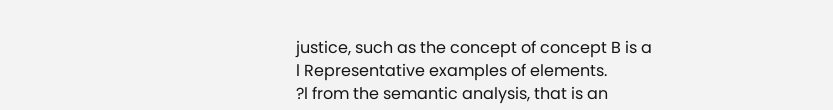justice, such as the concept of concept B is a
l Representative examples of elements.
?l from the semantic analysis, that is an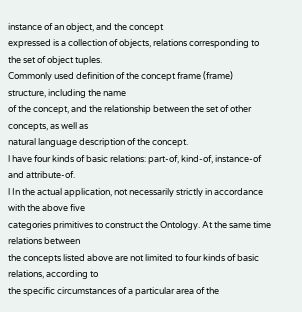instance of an object, and the concept
expressed is a collection of objects, relations corresponding to the set of object tuples.
Commonly used definition of the concept frame (frame) structure, including the name
of the concept, and the relationship between the set of other concepts, as well as
natural language description of the concept.
l have four kinds of basic relations: part-of, kind-of, instance-of and attribute-of.
l In the actual application, not necessarily strictly in accordance with the above five
categories primitives to construct the Ontology. At the same time relations between
the concepts listed above are not limited to four kinds of basic relations, according to
the specific circumstances of a particular area of the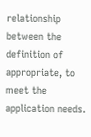relationship between the
definition of appropriate, to meet the application needs.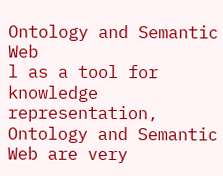Ontology and Semantic Web
l as a tool for knowledge representation, Ontology and Semantic Web are very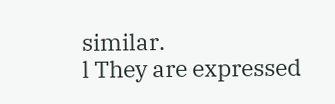similar.
l They are expressed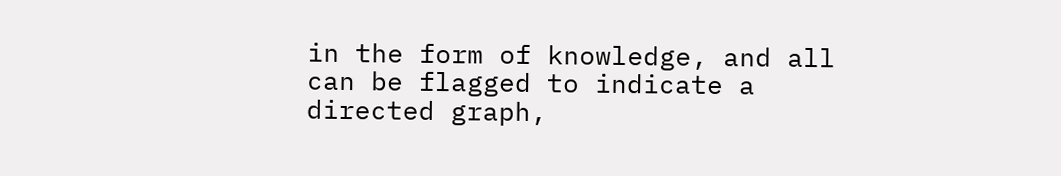in the form of knowledge, and all can be flagged to indicate a
directed graph,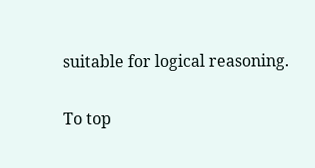suitable for logical reasoning.

To top